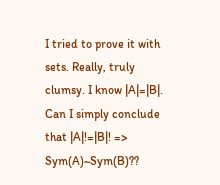I tried to prove it with sets. Really, truly clumsy. I know |A|=|B|. Can I simply conclude that |A|!=|B|! => Sym(A)~Sym(B)??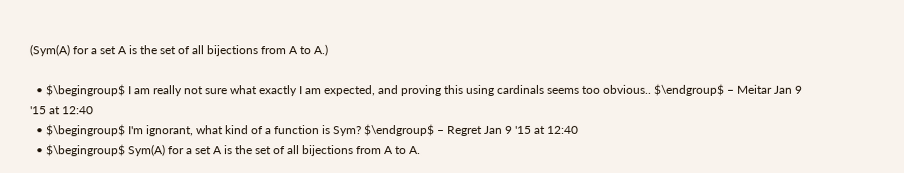(Sym(A) for a set A is the set of all bijections from A to A.)

  • $\begingroup$ I am really not sure what exactly I am expected, and proving this using cardinals seems too obvious.. $\endgroup$ – Meitar Jan 9 '15 at 12:40
  • $\begingroup$ I'm ignorant, what kind of a function is Sym? $\endgroup$ – Regret Jan 9 '15 at 12:40
  • $\begingroup$ Sym(A) for a set A is the set of all bijections from A to A.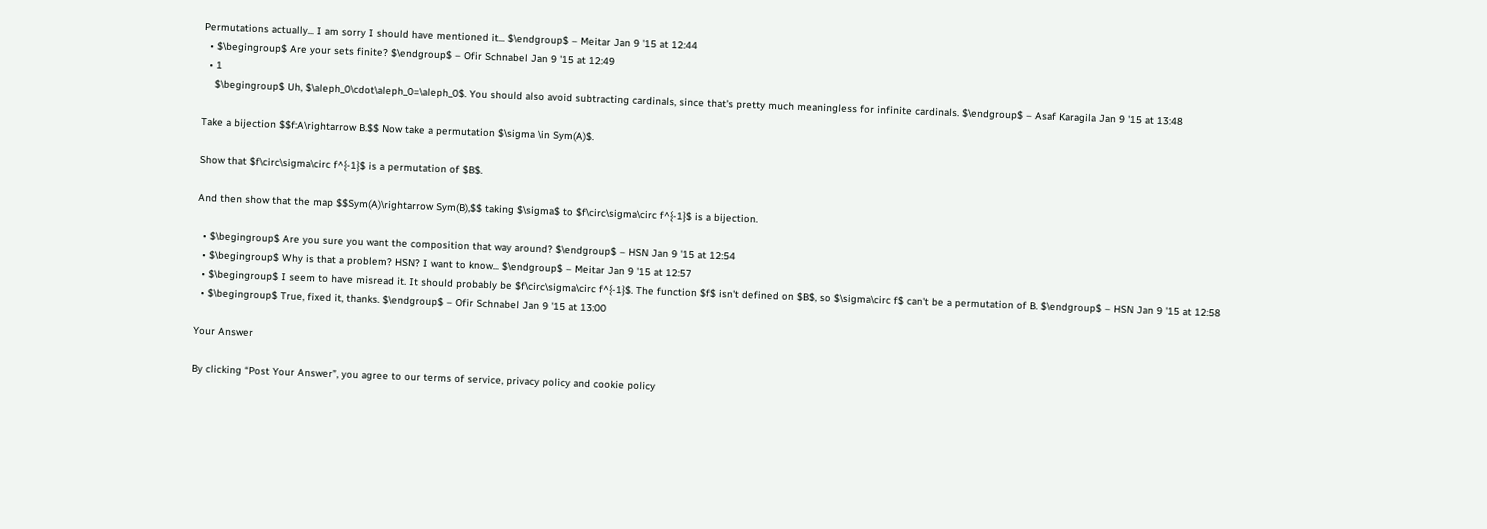Permutations actually... I am sorry I should have mentioned it... $\endgroup$ – Meitar Jan 9 '15 at 12:44
  • $\begingroup$ Are your sets finite? $\endgroup$ – Ofir Schnabel Jan 9 '15 at 12:49
  • 1
    $\begingroup$ Uh, $\aleph_0\cdot\aleph_0=\aleph_0$. You should also avoid subtracting cardinals, since that's pretty much meaningless for infinite cardinals. $\endgroup$ – Asaf Karagila Jan 9 '15 at 13:48

Take a bijection $$f:A\rightarrow B.$$ Now take a permutation $\sigma \in Sym(A)$.

Show that $f\circ\sigma\circ f^{-1}$ is a permutation of $B$.

And then show that the map $$Sym(A)\rightarrow Sym(B),$$ taking $\sigma$ to $f\circ\sigma\circ f^{-1}$ is a bijection.

  • $\begingroup$ Are you sure you want the composition that way around? $\endgroup$ – HSN Jan 9 '15 at 12:54
  • $\begingroup$ Why is that a problem? HSN? I want to know... $\endgroup$ – Meitar Jan 9 '15 at 12:57
  • $\begingroup$ I seem to have misread it. It should probably be $f\circ\sigma\circ f^{-1}$. The function $f$ isn't defined on $B$, so $\sigma\circ f$ can't be a permutation of B. $\endgroup$ – HSN Jan 9 '15 at 12:58
  • $\begingroup$ True, fixed it, thanks. $\endgroup$ – Ofir Schnabel Jan 9 '15 at 13:00

Your Answer

By clicking “Post Your Answer”, you agree to our terms of service, privacy policy and cookie policy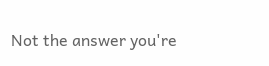Not the answer you're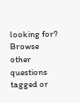looking for? Browse other questions tagged or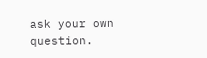ask your own question.